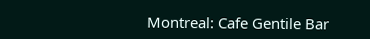Montreal: Cafe Gentile Bar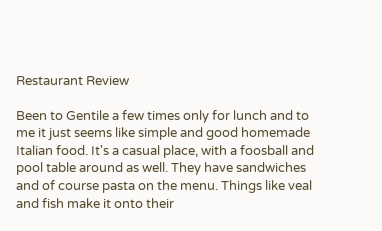Restaurant Review

Been to Gentile a few times only for lunch and to me it just seems like simple and good homemade Italian food. It's a casual place, with a foosball and pool table around as well. They have sandwiches and of course pasta on the menu. Things like veal and fish make it onto their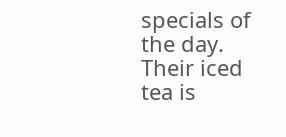specials of the day. Their iced tea is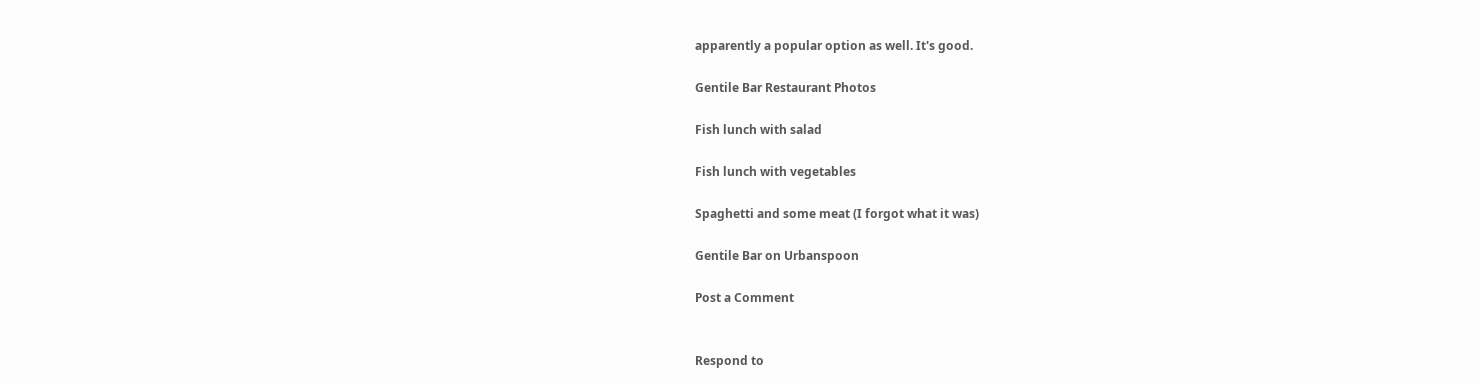apparently a popular option as well. It's good.

Gentile Bar Restaurant Photos

Fish lunch with salad

Fish lunch with vegetables

Spaghetti and some meat (I forgot what it was)

Gentile Bar on Urbanspoon

Post a Comment


Respond to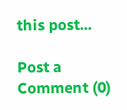this post...

Post a Comment (0)